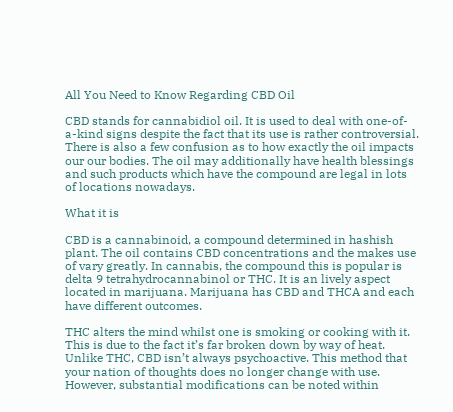All You Need to Know Regarding CBD Oil

CBD stands for cannabidiol oil. It is used to deal with one-of-a-kind signs despite the fact that its use is rather controversial. There is also a few confusion as to how exactly the oil impacts our our bodies. The oil may additionally have health blessings and such products which have the compound are legal in lots of locations nowadays.

What it is

CBD is a cannabinoid, a compound determined in hashish plant. The oil contains CBD concentrations and the makes use of vary greatly. In cannabis, the compound this is popular is delta 9 tetrahydrocannabinol or THC. It is an lively aspect located in marijuana. Marijuana has CBD and THCA and each have different outcomes.

THC alters the mind whilst one is smoking or cooking with it. This is due to the fact it’s far broken down by way of heat. Unlike THC, CBD isn’t always psychoactive. This method that your nation of thoughts does no longer change with use. However, substantial modifications can be noted within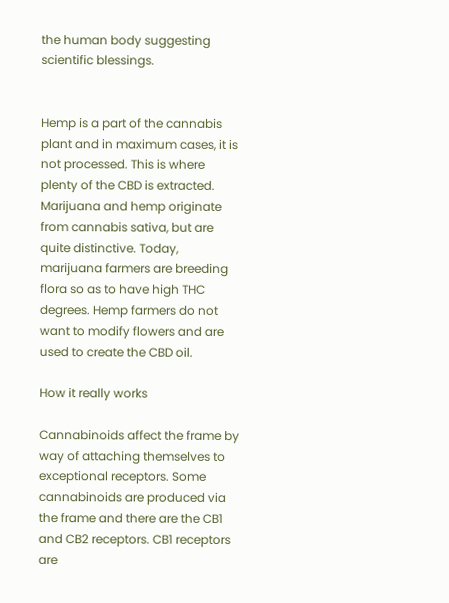the human body suggesting scientific blessings.


Hemp is a part of the cannabis plant and in maximum cases, it is not processed. This is where plenty of the CBD is extracted. Marijuana and hemp originate from cannabis sativa, but are quite distinctive. Today, marijuana farmers are breeding flora so as to have high THC degrees. Hemp farmers do not want to modify flowers and are used to create the CBD oil.

How it really works

Cannabinoids affect the frame by way of attaching themselves to exceptional receptors. Some cannabinoids are produced via the frame and there are the CB1 and CB2 receptors. CB1 receptors are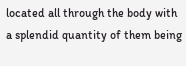located all through the body with a splendid quantity of them being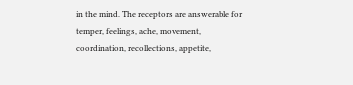in the mind. The receptors are answerable for temper, feelings, ache, movement, coordination, recollections, appetite,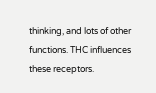thinking, and lots of other functions. THC influences these receptors.